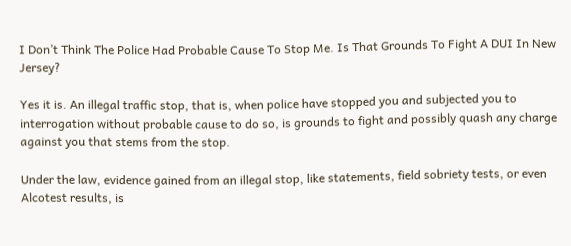I Don’t Think The Police Had Probable Cause To Stop Me. Is That Grounds To Fight A DUI In New Jersey?

Yes it is. An illegal traffic stop, that is, when police have stopped you and subjected you to interrogation without probable cause to do so, is grounds to fight and possibly quash any charge against you that stems from the stop.

Under the law, evidence gained from an illegal stop, like statements, field sobriety tests, or even Alcotest results, is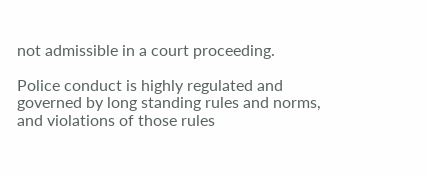not admissible in a court proceeding.

Police conduct is highly regulated and governed by long standing rules and norms, and violations of those rules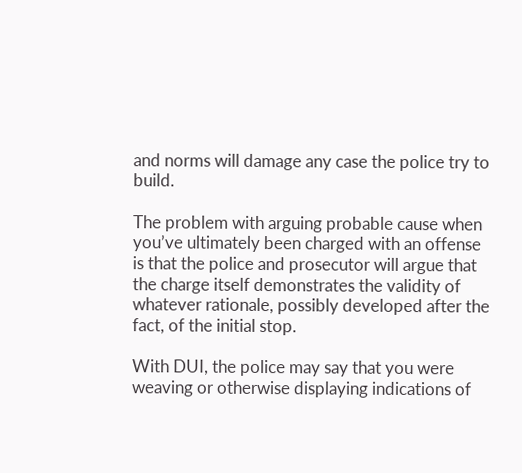and norms will damage any case the police try to build.

The problem with arguing probable cause when you’ve ultimately been charged with an offense is that the police and prosecutor will argue that the charge itself demonstrates the validity of whatever rationale, possibly developed after the fact, of the initial stop.

With DUI, the police may say that you were weaving or otherwise displaying indications of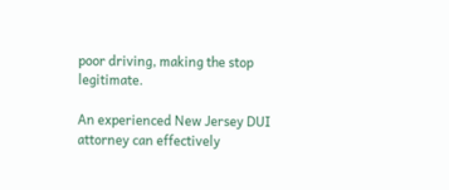poor driving, making the stop legitimate.

An experienced New Jersey DUI attorney can effectively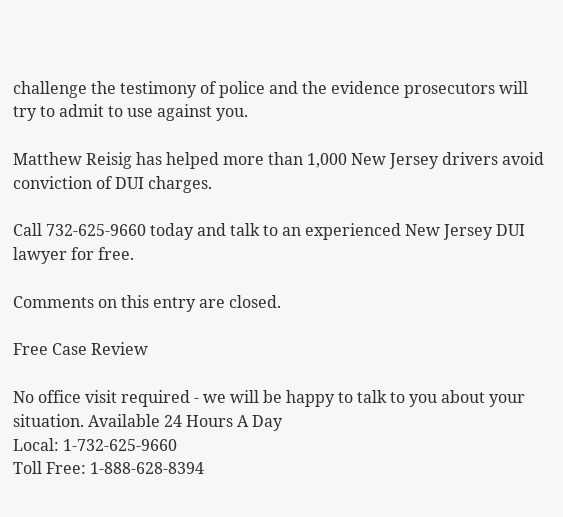challenge the testimony of police and the evidence prosecutors will try to admit to use against you.

Matthew Reisig has helped more than 1,000 New Jersey drivers avoid conviction of DUI charges.

Call 732-625-9660 today and talk to an experienced New Jersey DUI lawyer for free.

Comments on this entry are closed.

Free Case Review

No office visit required - we will be happy to talk to you about your situation. Available 24 Hours A Day
Local: 1-732-625-9660
Toll Free: 1-888-628-8394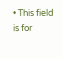• This field is for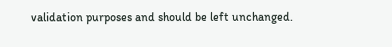validation purposes and should be left unchanged.